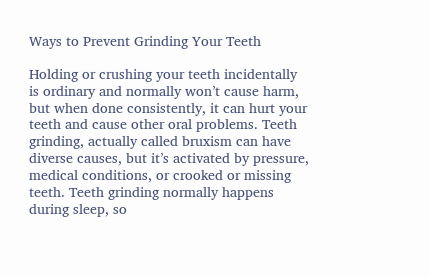Ways to Prevent Grinding Your Teeth

Holding or crushing your teeth incidentally is ordinary and normally won’t cause harm, but when done consistently, it can hurt your teeth and cause other oral problems. Teeth grinding, actually called bruxism can have diverse causes, but it’s activated by pressure, medical conditions, or crooked or missing teeth. Teeth grinding normally happens during sleep, so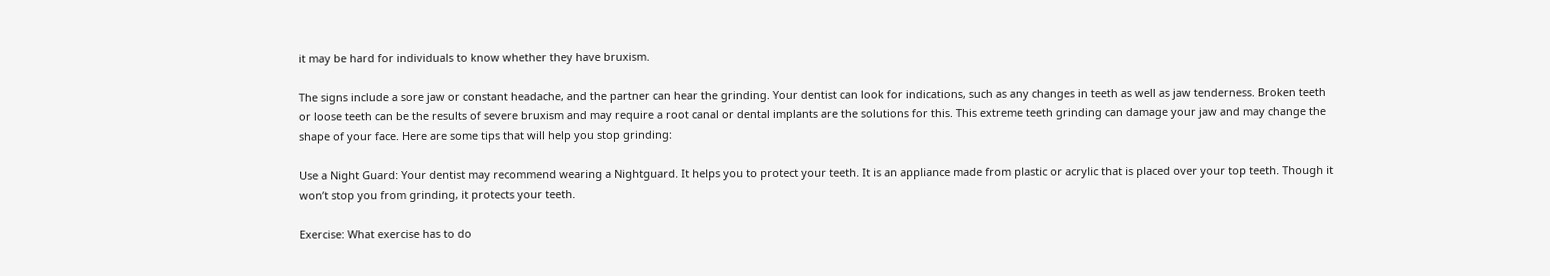it may be hard for individuals to know whether they have bruxism.

The signs include a sore jaw or constant headache, and the partner can hear the grinding. Your dentist can look for indications, such as any changes in teeth as well as jaw tenderness. Broken teeth or loose teeth can be the results of severe bruxism and may require a root canal or dental implants are the solutions for this. This extreme teeth grinding can damage your jaw and may change the shape of your face. Here are some tips that will help you stop grinding:

Use a Night Guard: Your dentist may recommend wearing a Nightguard. It helps you to protect your teeth. It is an appliance made from plastic or acrylic that is placed over your top teeth. Though it won’t stop you from grinding, it protects your teeth.

Exercise: What exercise has to do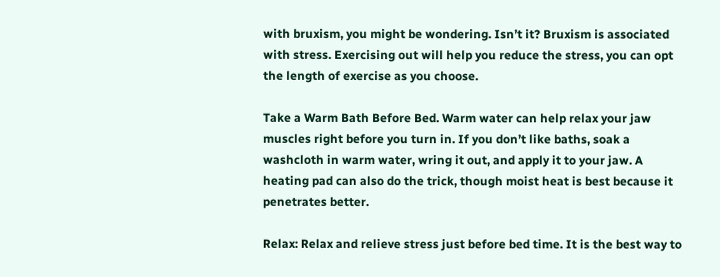with bruxism, you might be wondering. Isn’t it? Bruxism is associated with stress. Exercising out will help you reduce the stress, you can opt the length of exercise as you choose.

Take a Warm Bath Before Bed. Warm water can help relax your jaw muscles right before you turn in. If you don’t like baths, soak a washcloth in warm water, wring it out, and apply it to your jaw. A heating pad can also do the trick, though moist heat is best because it penetrates better.

Relax: Relax and relieve stress just before bed time. It is the best way to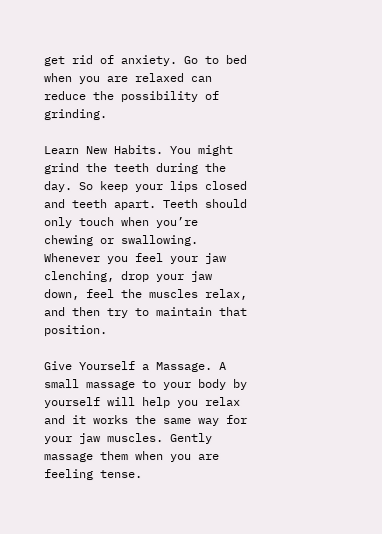get rid of anxiety. Go to bed when you are relaxed can reduce the possibility of grinding.

Learn New Habits. You might grind the teeth during the day. So keep your lips closed and teeth apart. Teeth should only touch when you’re chewing or swallowing. Whenever you feel your jaw clenching, drop your jaw down, feel the muscles relax, and then try to maintain that position.

Give Yourself a Massage. A small massage to your body by yourself will help you relax and it works the same way for your jaw muscles. Gently massage them when you are feeling tense.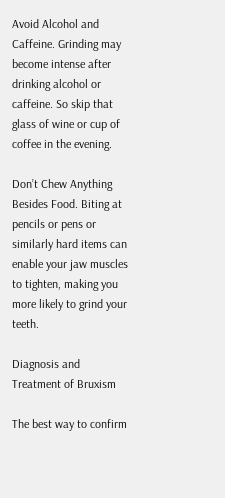Avoid Alcohol and Caffeine. Grinding may become intense after drinking alcohol or caffeine. So skip that glass of wine or cup of coffee in the evening.

Don’t Chew Anything Besides Food. Biting at pencils or pens or similarly hard items can enable your jaw muscles to tighten, making you more likely to grind your teeth.

Diagnosis and Treatment of Bruxism

The best way to confirm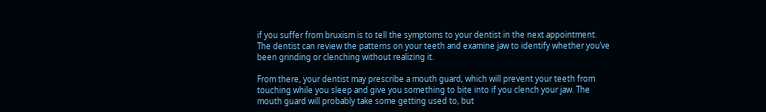if you suffer from bruxism is to tell the symptoms to your dentist in the next appointment. The dentist can review the patterns on your teeth and examine jaw to identify whether you’ve been grinding or clenching without realizing it.

From there, your dentist may prescribe a mouth guard, which will prevent your teeth from touching while you sleep and give you something to bite into if you clench your jaw. The mouth guard will probably take some getting used to, but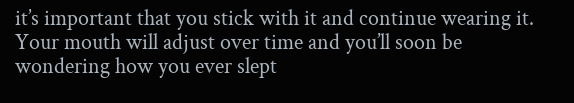it’s important that you stick with it and continue wearing it. Your mouth will adjust over time and you’ll soon be wondering how you ever slept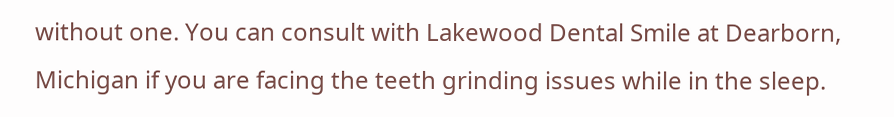without one. You can consult with Lakewood Dental Smile at Dearborn, Michigan if you are facing the teeth grinding issues while in the sleep.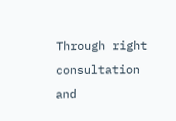Through right consultation and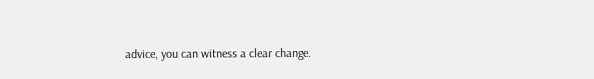advice, you can witness a clear change.